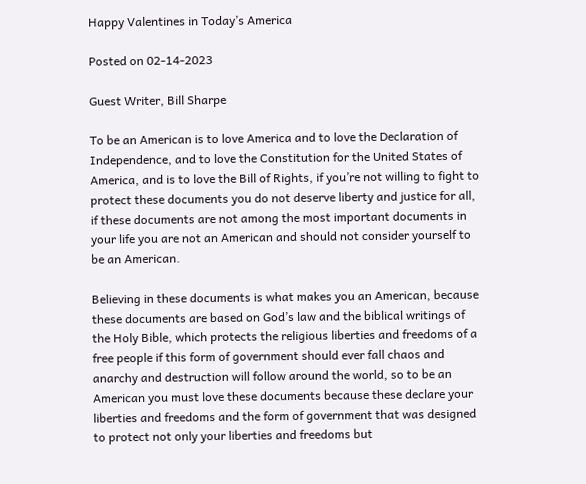Happy Valentines in Today’s America

Posted on 02-14-2023

Guest Writer, Bill Sharpe

To be an American is to love America and to love the Declaration of Independence, and to love the Constitution for the United States of America, and is to love the Bill of Rights, if you’re not willing to fight to protect these documents you do not deserve liberty and justice for all, if these documents are not among the most important documents in your life you are not an American and should not consider yourself to be an American.

Believing in these documents is what makes you an American, because these documents are based on God’s law and the biblical writings of the Holy Bible, which protects the religious liberties and freedoms of a free people if this form of government should ever fall chaos and anarchy and destruction will follow around the world, so to be an American you must love these documents because these declare your liberties and freedoms and the form of government that was designed to protect not only your liberties and freedoms but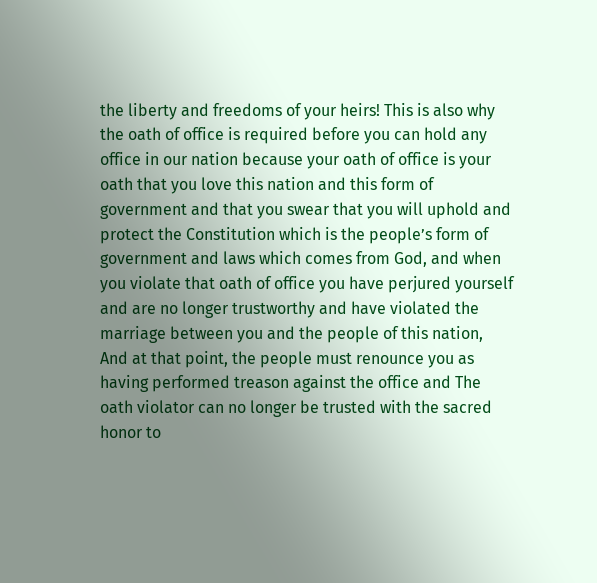the liberty and freedoms of your heirs! This is also why the oath of office is required before you can hold any office in our nation because your oath of office is your oath that you love this nation and this form of government and that you swear that you will uphold and protect the Constitution which is the people’s form of government and laws which comes from God, and when you violate that oath of office you have perjured yourself and are no longer trustworthy and have violated the marriage between you and the people of this nation, And at that point, the people must renounce you as having performed treason against the office and The oath violator can no longer be trusted with the sacred honor to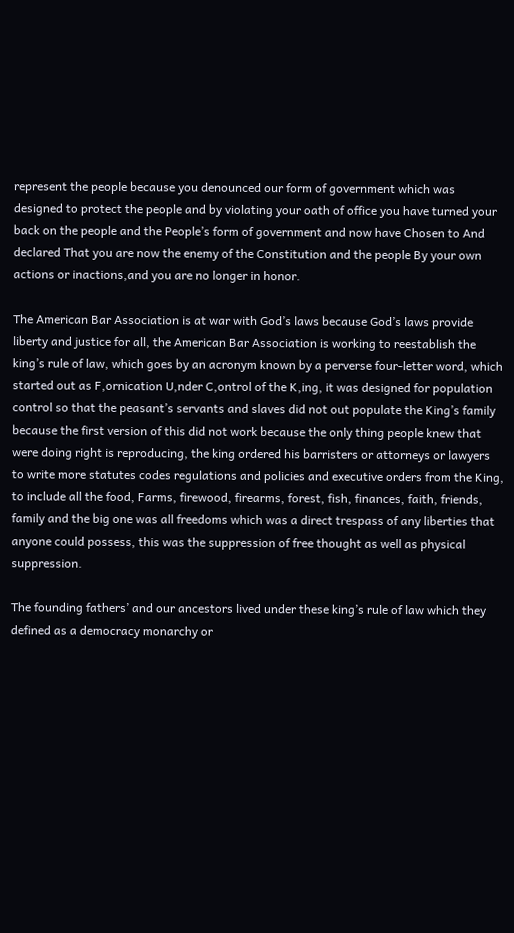represent the people because you denounced our form of government which was designed to protect the people and by violating your oath of office you have turned your back on the people and the People’s form of government and now have Chosen to And declared That you are now the enemy of the Constitution and the people By your own actions or inactions,and you are no longer in honor.

The American Bar Association is at war with God’s laws because God’s laws provide liberty and justice for all, the American Bar Association is working to reestablish the king’s rule of law, which goes by an acronym known by a perverse four-letter word, which started out as F,ornication U,nder C,ontrol of the K,ing, it was designed for population control so that the peasant’s servants and slaves did not out populate the King’s family because the first version of this did not work because the only thing people knew that were doing right is reproducing, the king ordered his barristers or attorneys or lawyers to write more statutes codes regulations and policies and executive orders from the King, to include all the food, Farms, firewood, firearms, forest, fish, finances, faith, friends, family and the big one was all freedoms which was a direct trespass of any liberties that anyone could possess, this was the suppression of free thought as well as physical suppression.

The founding fathers’ and our ancestors lived under these king’s rule of law which they defined as a democracy monarchy or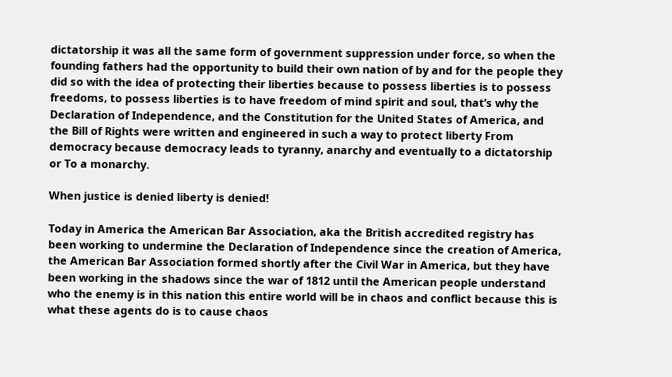dictatorship it was all the same form of government suppression under force, so when the founding fathers had the opportunity to build their own nation of by and for the people they did so with the idea of protecting their liberties because to possess liberties is to possess freedoms, to possess liberties is to have freedom of mind spirit and soul, that’s why the Declaration of Independence, and the Constitution for the United States of America, and the Bill of Rights were written and engineered in such a way to protect liberty From democracy because democracy leads to tyranny, anarchy and eventually to a dictatorship or To a monarchy.

When justice is denied liberty is denied!

Today in America the American Bar Association, aka the British accredited registry has been working to undermine the Declaration of Independence since the creation of America, the American Bar Association formed shortly after the Civil War in America, but they have been working in the shadows since the war of 1812 until the American people understand who the enemy is in this nation this entire world will be in chaos and conflict because this is what these agents do is to cause chaos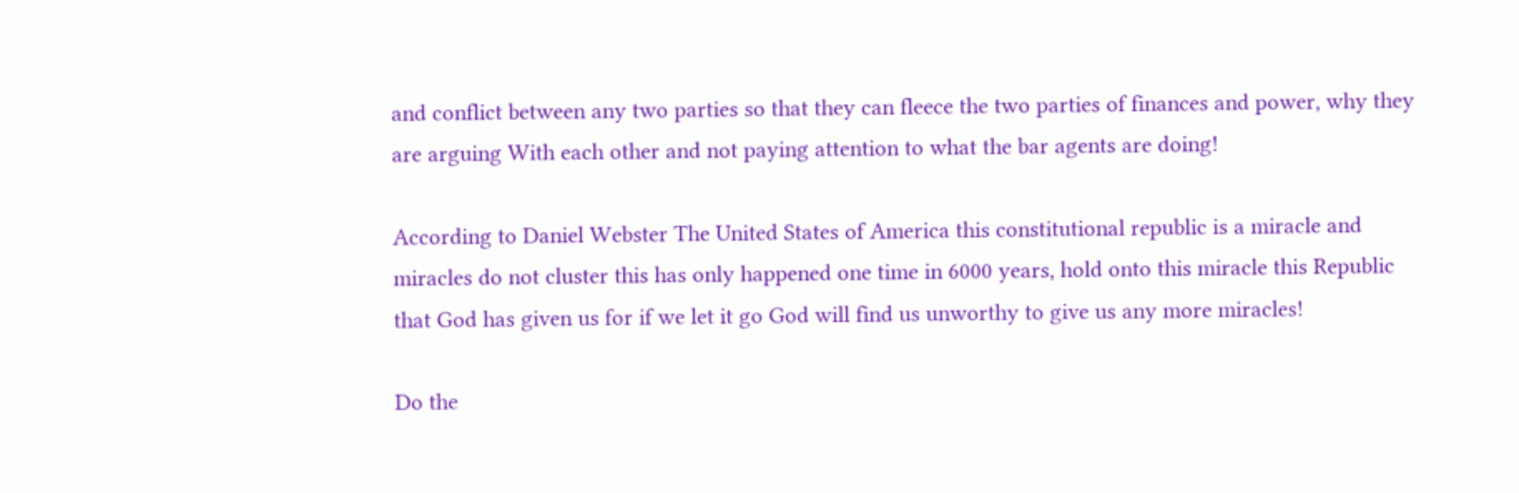and conflict between any two parties so that they can fleece the two parties of finances and power, why they are arguing With each other and not paying attention to what the bar agents are doing!

According to Daniel Webster The United States of America this constitutional republic is a miracle and miracles do not cluster this has only happened one time in 6000 years, hold onto this miracle this Republic that God has given us for if we let it go God will find us unworthy to give us any more miracles!

Do the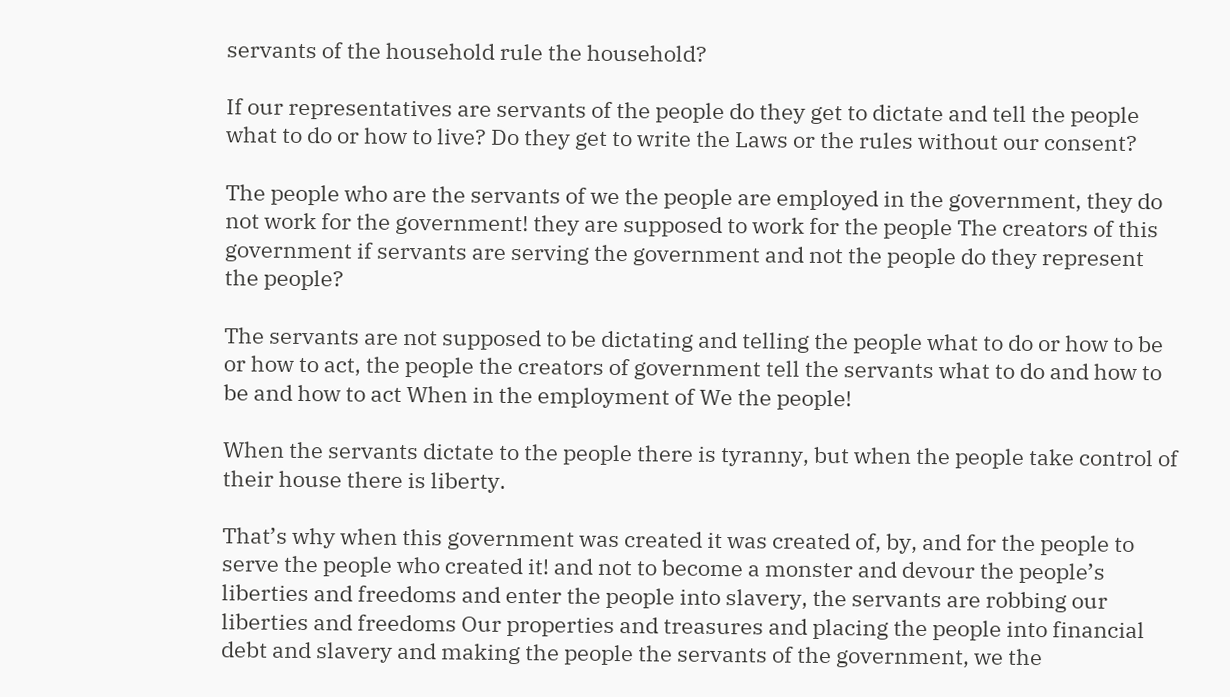servants of the household rule the household?

If our representatives are servants of the people do they get to dictate and tell the people what to do or how to live? Do they get to write the Laws or the rules without our consent?

The people who are the servants of we the people are employed in the government, they do not work for the government! they are supposed to work for the people The creators of this government if servants are serving the government and not the people do they represent the people?

The servants are not supposed to be dictating and telling the people what to do or how to be or how to act, the people the creators of government tell the servants what to do and how to be and how to act When in the employment of We the people!

When the servants dictate to the people there is tyranny, but when the people take control of their house there is liberty.

That’s why when this government was created it was created of, by, and for the people to serve the people who created it! and not to become a monster and devour the people’s liberties and freedoms and enter the people into slavery, the servants are robbing our liberties and freedoms Our properties and treasures and placing the people into financial debt and slavery and making the people the servants of the government, we the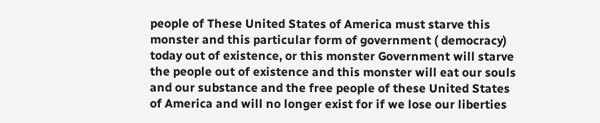people of These United States of America must starve this monster and this particular form of government ( democracy) today out of existence, or this monster Government will starve the people out of existence and this monster will eat our souls and our substance and the free people of these United States of America and will no longer exist for if we lose our liberties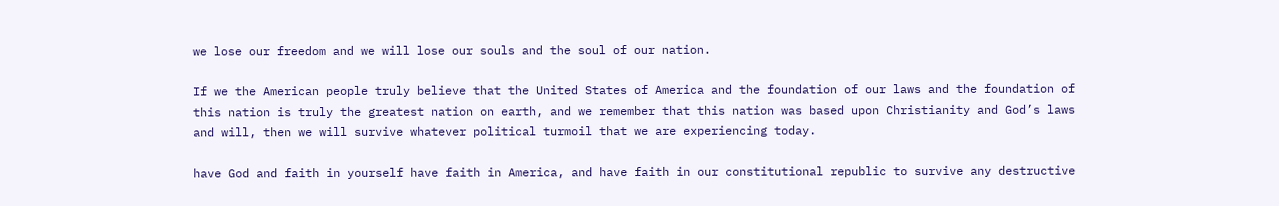we lose our freedom and we will lose our souls and the soul of our nation.

If we the American people truly believe that the United States of America and the foundation of our laws and the foundation of this nation is truly the greatest nation on earth, and we remember that this nation was based upon Christianity and God’s laws and will, then we will survive whatever political turmoil that we are experiencing today.

have God and faith in yourself have faith in America, and have faith in our constitutional republic to survive any destructive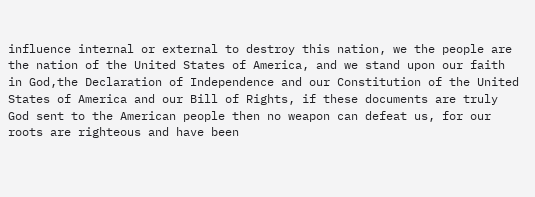influence internal or external to destroy this nation, we the people are the nation of the United States of America, and we stand upon our faith in God,the Declaration of Independence and our Constitution of the United States of America and our Bill of Rights, if these documents are truly God sent to the American people then no weapon can defeat us, for our roots are righteous and have been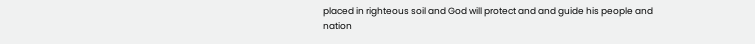placed in righteous soil and God will protect and and guide his people and nation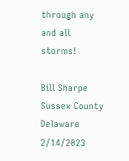through any and all storms!

Bill Sharpe Sussex County Delaware 2/14/2023